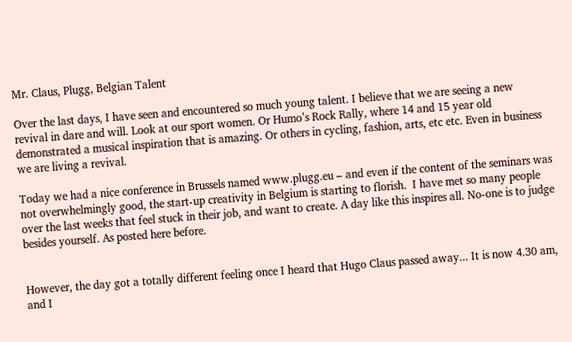Mr. Claus, Plugg, Belgian Talent

Over the last days, I have seen and encountered so much young talent. I believe that we are seeing a new revival in dare and will. Look at our sport women. Or Humo’s Rock Rally, where 14 and 15 year old demonstrated a musical inspiration that is amazing. Or others in cycling, fashion, arts, etc etc. Even in business we are living a revival.

Today we had a nice conference in Brussels named www.plugg.eu – and even if the content of the seminars was not overwhelmingly good, the start-up creativity in Belgium is starting to florish.  I have met so many people over the last weeks that feel stuck in their job, and want to create. A day like this inspires all. No-one is to judge besides yourself. As posted here before.


However, the day got a totally different feeling once I heard that Hugo Claus passed away... It is now 4.30 am, and I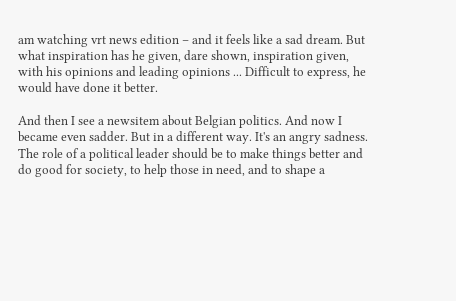am watching vrt news edition – and it feels like a sad dream. But what inspiration has he given, dare shown, inspiration given, with his opinions and leading opinions ... Difficult to express, he would have done it better.

And then I see a newsitem about Belgian politics. And now I became even sadder. But in a different way. It's an angry sadness. The role of a political leader should be to make things better and do good for society, to help those in need, and to shape a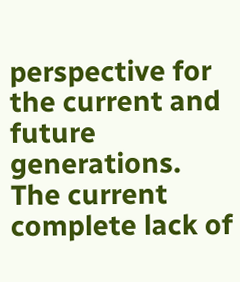perspective for the current and future generations. The current complete lack of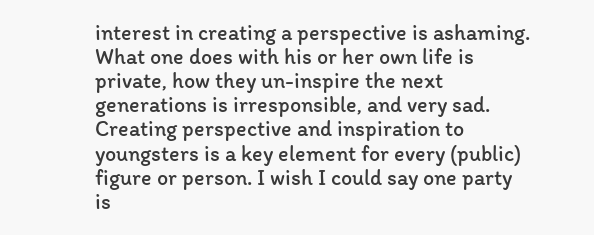interest in creating a perspective is ashaming. What one does with his or her own life is private, how they un-inspire the next generations is irresponsible, and very sad. Creating perspective and inspiration to youngsters is a key element for every (public) figure or person. I wish I could say one party is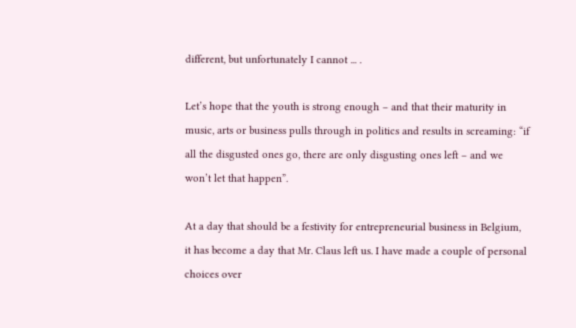different, but unfortunately I cannot ... .

Let’s hope that the youth is strong enough – and that their maturity in music, arts or business pulls through in politics and results in screaming: “if all the disgusted ones go, there are only disgusting ones left – and we won’t let that happen”.

At a day that should be a festivity for entrepreneurial business in Belgium, it has become a day that Mr. Claus left us. I have made a couple of personal choices over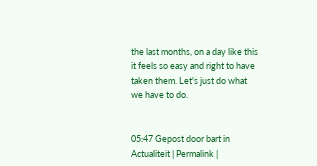the last months, on a day like this it feels so easy and right to have taken them. Let's just do what we have to do.


05:47 Gepost door bart in Actualiteit | Permalink |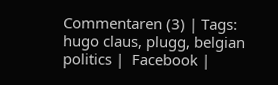Commentaren (3) | Tags: hugo claus, plugg, belgian politics |  Facebook |